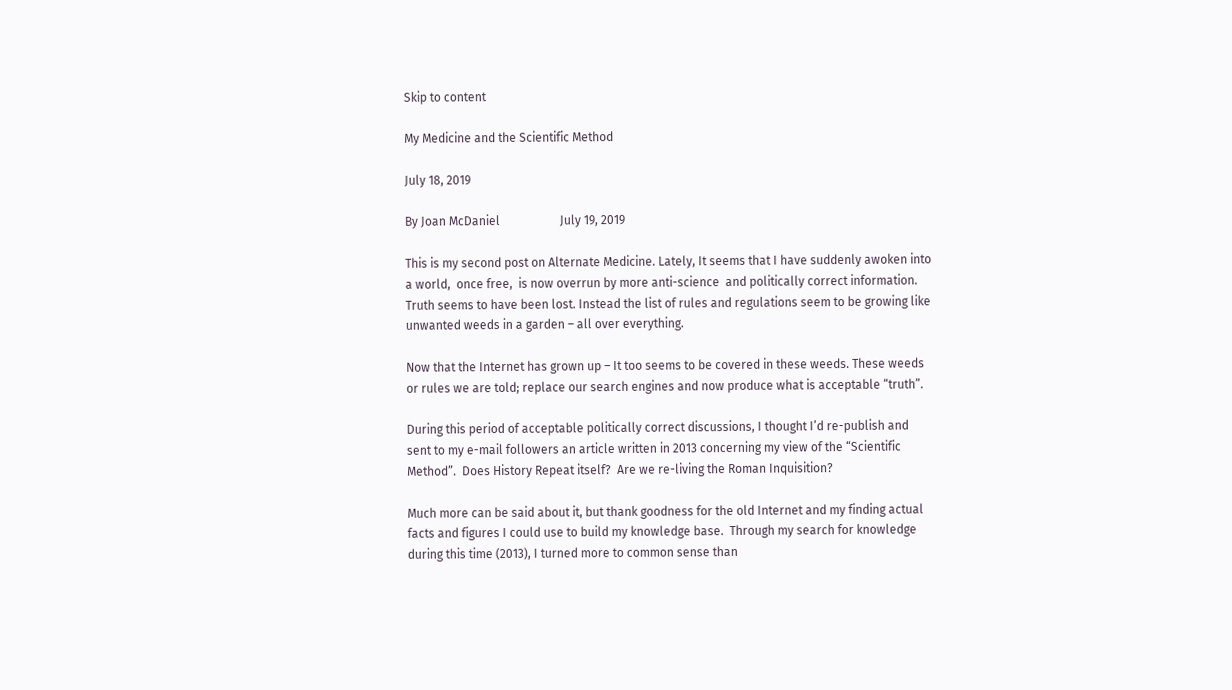Skip to content

My Medicine and the Scientific Method

July 18, 2019

By Joan McDaniel                    July 19, 2019

This is my second post on Alternate Medicine. Lately, It seems that I have suddenly awoken into a world,  once free,  is now overrun by more anti-science  and politically correct information. Truth seems to have been lost. Instead the list of rules and regulations seem to be growing like unwanted weeds in a garden – all over everything.

Now that the Internet has grown up – It too seems to be covered in these weeds. These weeds or rules we are told; replace our search engines and now produce what is acceptable “truth”.

During this period of acceptable politically correct discussions, I thought I’d re-publish and sent to my e-mail followers an article written in 2013 concerning my view of the “Scientific Method”.  Does History Repeat itself?  Are we re-living the Roman Inquisition?

Much more can be said about it, but thank goodness for the old Internet and my finding actual facts and figures I could use to build my knowledge base.  Through my search for knowledge during this time (2013), I turned more to common sense than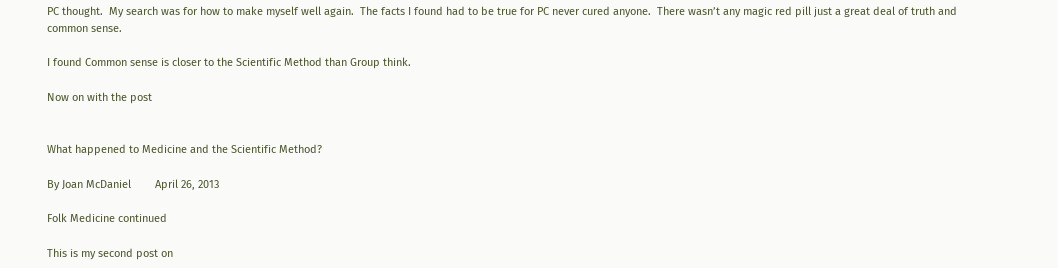PC thought.  My search was for how to make myself well again.  The facts I found had to be true for PC never cured anyone.  There wasn’t any magic red pill just a great deal of truth and common sense.

I found Common sense is closer to the Scientific Method than Group think.

Now on with the post


What happened to Medicine and the Scientific Method?

By Joan McDaniel        April 26, 2013

Folk Medicine continued

This is my second post on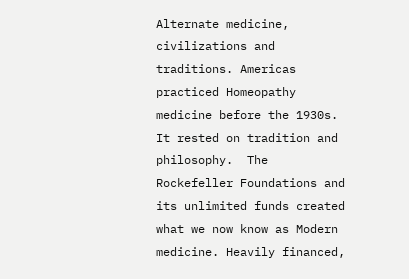Alternate medicine, civilizations and traditions. Americas practiced Homeopathy medicine before the 1930s.  It rested on tradition and philosophy.  The Rockefeller Foundations and its unlimited funds created what we now know as Modern medicine. Heavily financed,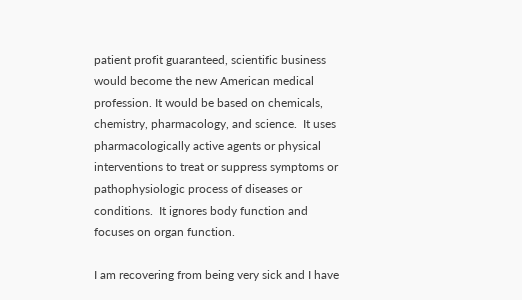patient profit guaranteed, scientific business would become the new American medical profession. It would be based on chemicals, chemistry, pharmacology, and science.  It uses pharmacologically active agents or physical interventions to treat or suppress symptoms or pathophysiologic process of diseases or conditions.  It ignores body function and focuses on organ function.

I am recovering from being very sick and I have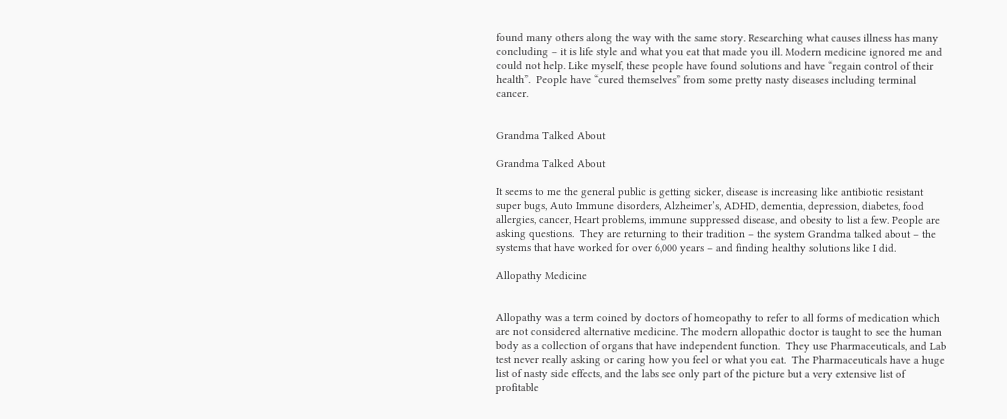found many others along the way with the same story. Researching what causes illness has many concluding – it is life style and what you eat that made you ill. Modern medicine ignored me and could not help. Like myself, these people have found solutions and have “regain control of their health”.  People have “cured themselves” from some pretty nasty diseases including terminal cancer.


Grandma Talked About

Grandma Talked About

It seems to me the general public is getting sicker, disease is increasing like antibiotic resistant super bugs, Auto Immune disorders, Alzheimer’s, ADHD, dementia, depression, diabetes, food allergies, cancer, Heart problems, immune suppressed disease, and obesity to list a few. People are asking questions.  They are returning to their tradition – the system Grandma talked about – the systems that have worked for over 6,000 years – and finding healthy solutions like I did.

Allopathy Medicine


Allopathy was a term coined by doctors of homeopathy to refer to all forms of medication which are not considered alternative medicine. The modern allopathic doctor is taught to see the human body as a collection of organs that have independent function.  They use Pharmaceuticals, and Lab test never really asking or caring how you feel or what you eat.  The Pharmaceuticals have a huge list of nasty side effects, and the labs see only part of the picture but a very extensive list of profitable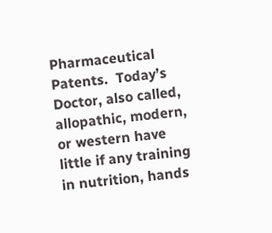Pharmaceutical Patents.  Today’s Doctor, also called, allopathic, modern, or western have little if any training in nutrition, hands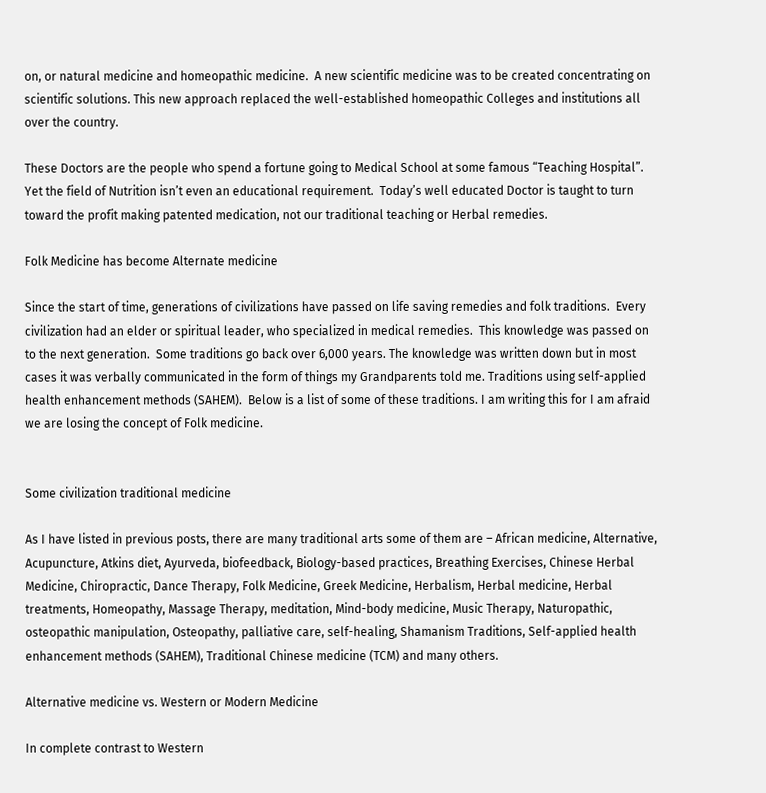on, or natural medicine and homeopathic medicine.  A new scientific medicine was to be created concentrating on scientific solutions. This new approach replaced the well-established homeopathic Colleges and institutions all over the country.

These Doctors are the people who spend a fortune going to Medical School at some famous “Teaching Hospital”. Yet the field of Nutrition isn’t even an educational requirement.  Today’s well educated Doctor is taught to turn toward the profit making patented medication, not our traditional teaching or Herbal remedies.

Folk Medicine has become Alternate medicine

Since the start of time, generations of civilizations have passed on life saving remedies and folk traditions.  Every civilization had an elder or spiritual leader, who specialized in medical remedies.  This knowledge was passed on to the next generation.  Some traditions go back over 6,000 years. The knowledge was written down but in most cases it was verbally communicated in the form of things my Grandparents told me. Traditions using self-applied health enhancement methods (SAHEM).  Below is a list of some of these traditions. I am writing this for I am afraid we are losing the concept of Folk medicine.


Some civilization traditional medicine

As I have listed in previous posts, there are many traditional arts some of them are – African medicine, Alternative, Acupuncture, Atkins diet, Ayurveda, biofeedback, Biology-based practices, Breathing Exercises, Chinese Herbal Medicine, Chiropractic, Dance Therapy, Folk Medicine, Greek Medicine, Herbalism, Herbal medicine, Herbal treatments, Homeopathy, Massage Therapy, meditation, Mind-body medicine, Music Therapy, Naturopathic, osteopathic manipulation, Osteopathy, palliative care, self-healing, Shamanism Traditions, Self-applied health enhancement methods (SAHEM), Traditional Chinese medicine (TCM) and many others.

Alternative medicine vs. Western or Modern Medicine

In complete contrast to Western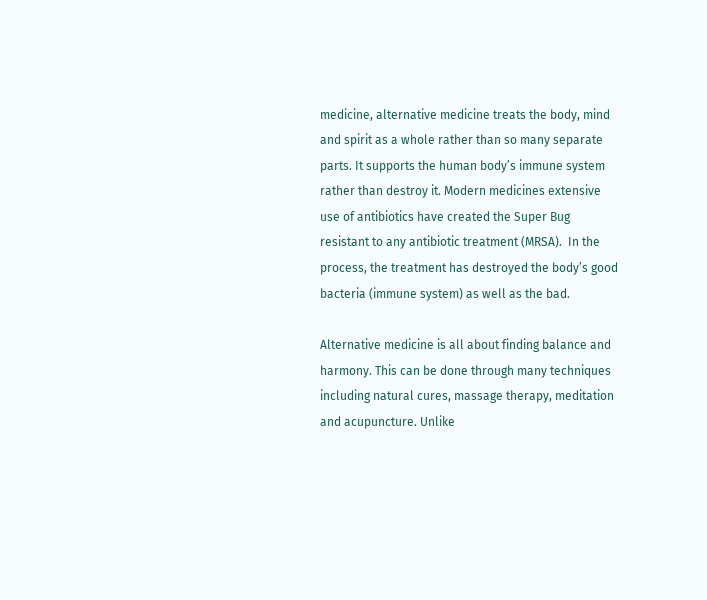medicine, alternative medicine treats the body, mind and spirit as a whole rather than so many separate parts. It supports the human body’s immune system rather than destroy it. Modern medicines extensive use of antibiotics have created the Super Bug resistant to any antibiotic treatment (MRSA).  In the process, the treatment has destroyed the body’s good bacteria (immune system) as well as the bad.

Alternative medicine is all about finding balance and harmony. This can be done through many techniques including natural cures, massage therapy, meditation and acupuncture. Unlike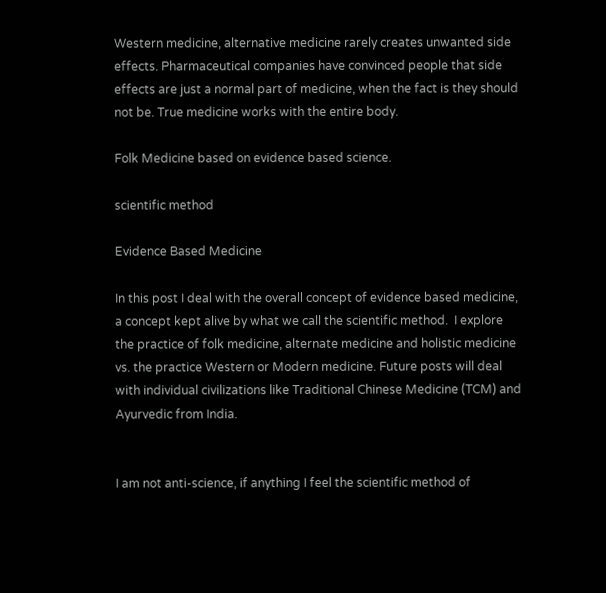Western medicine, alternative medicine rarely creates unwanted side effects. Pharmaceutical companies have convinced people that side effects are just a normal part of medicine, when the fact is they should not be. True medicine works with the entire body.

Folk Medicine based on evidence based science.

scientific method

Evidence Based Medicine

In this post I deal with the overall concept of evidence based medicine, a concept kept alive by what we call the scientific method.  I explore the practice of folk medicine, alternate medicine and holistic medicine vs. the practice Western or Modern medicine. Future posts will deal with individual civilizations like Traditional Chinese Medicine (TCM) and Ayurvedic from India.


I am not anti-science, if anything I feel the scientific method of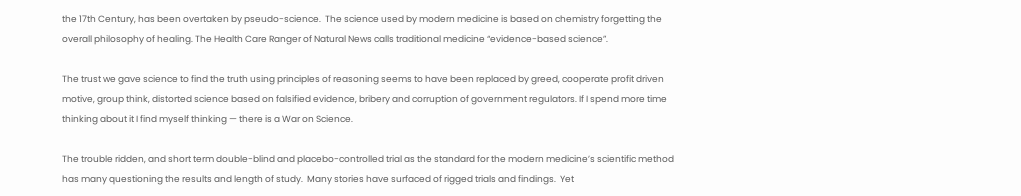the 17th Century, has been overtaken by pseudo-science.  The science used by modern medicine is based on chemistry forgetting the overall philosophy of healing. The Health Care Ranger of Natural News calls traditional medicine “evidence-based science”.

The trust we gave science to find the truth using principles of reasoning seems to have been replaced by greed, cooperate profit driven motive, group think, distorted science based on falsified evidence, bribery and corruption of government regulators. If I spend more time thinking about it I find myself thinking — there is a War on Science.

The trouble ridden, and short term double-blind and placebo-controlled trial as the standard for the modern medicine’s scientific method has many questioning the results and length of study.  Many stories have surfaced of rigged trials and findings.  Yet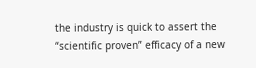the industry is quick to assert the “scientific proven” efficacy of a new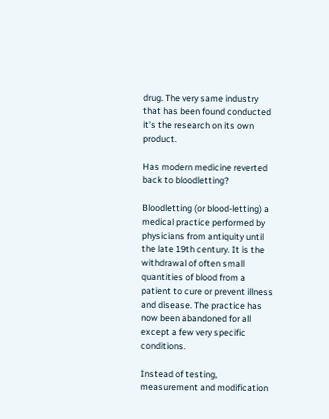drug. The very same industry that has been found conducted it’s the research on its own product.

Has modern medicine reverted back to bloodletting?

Bloodletting (or blood-letting) a medical practice performed by physicians from antiquity until the late 19th century. It is the withdrawal of often small quantities of blood from a patient to cure or prevent illness and disease. The practice has now been abandoned for all except a few very specific conditions.

Instead of testing, measurement and modification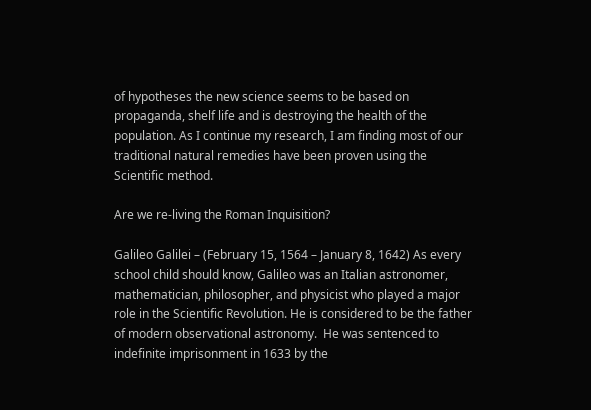of hypotheses the new science seems to be based on propaganda, shelf life and is destroying the health of the population. As I continue my research, I am finding most of our traditional natural remedies have been proven using the Scientific method.

Are we re-living the Roman Inquisition?

Galileo Galilei – (February 15, 1564 – January 8, 1642) As every school child should know, Galileo was an Italian astronomer, mathematician, philosopher, and physicist who played a major role in the Scientific Revolution. He is considered to be the father of modern observational astronomy.  He was sentenced to indefinite imprisonment in 1633 by the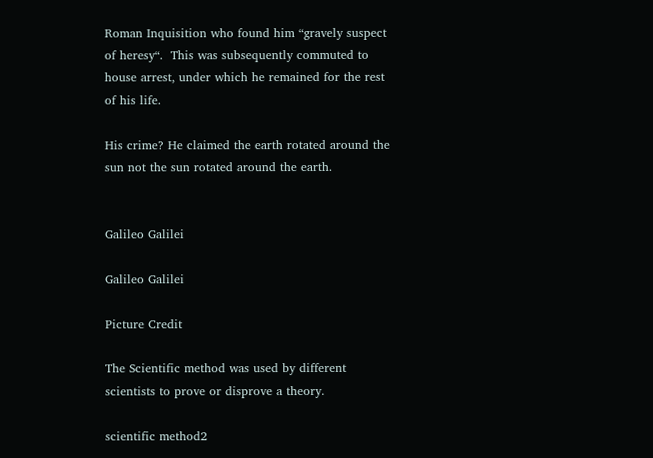Roman Inquisition who found him “gravely suspect of heresy“.  This was subsequently commuted to house arrest, under which he remained for the rest of his life.

His crime? He claimed the earth rotated around the sun not the sun rotated around the earth.


Galileo Galilei

Galileo Galilei

Picture Credit

The Scientific method was used by different scientists to prove or disprove a theory.

scientific method2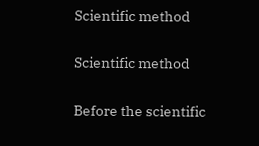Scientific method

Scientific method

Before the scientific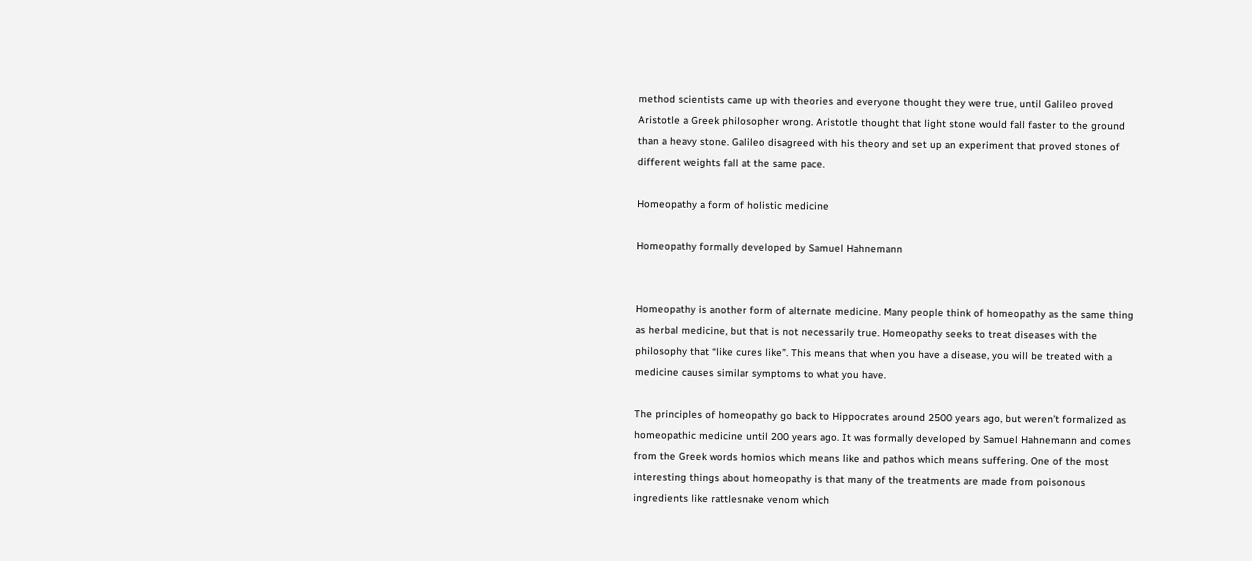method scientists came up with theories and everyone thought they were true, until Galileo proved Aristotle a Greek philosopher wrong. Aristotle thought that light stone would fall faster to the ground than a heavy stone. Galileo disagreed with his theory and set up an experiment that proved stones of different weights fall at the same pace.

Homeopathy a form of holistic medicine

Homeopathy formally developed by Samuel Hahnemann


Homeopathy is another form of alternate medicine. Many people think of homeopathy as the same thing as herbal medicine, but that is not necessarily true. Homeopathy seeks to treat diseases with the philosophy that “like cures like”. This means that when you have a disease, you will be treated with a medicine causes similar symptoms to what you have.

The principles of homeopathy go back to Hippocrates around 2500 years ago, but weren’t formalized as homeopathic medicine until 200 years ago. It was formally developed by Samuel Hahnemann and comes from the Greek words homios which means like and pathos which means suffering. One of the most interesting things about homeopathy is that many of the treatments are made from poisonous ingredients like rattlesnake venom which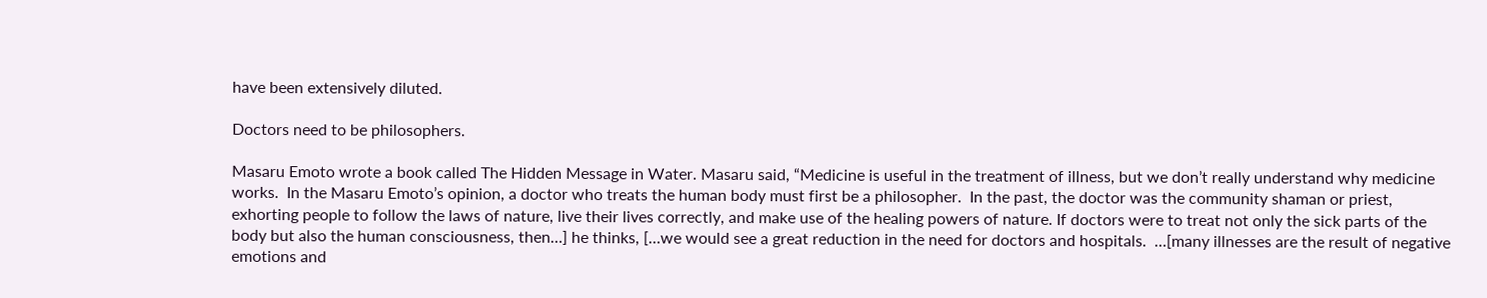have been extensively diluted.

Doctors need to be philosophers.

Masaru Emoto wrote a book called The Hidden Message in Water. Masaru said, “Medicine is useful in the treatment of illness, but we don’t really understand why medicine works.  In the Masaru Emoto’s opinion, a doctor who treats the human body must first be a philosopher.  In the past, the doctor was the community shaman or priest, exhorting people to follow the laws of nature, live their lives correctly, and make use of the healing powers of nature. If doctors were to treat not only the sick parts of the body but also the human consciousness, then…] he thinks, […we would see a great reduction in the need for doctors and hospitals.  …[many illnesses are the result of negative emotions and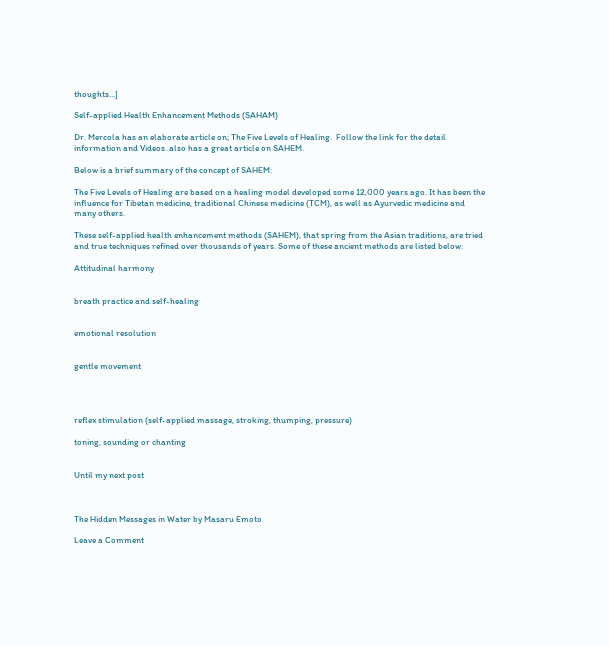thoughts…]

Self-applied Health Enhancement Methods (SAHAM)

Dr. Mercola has an elaborate article on; The Five Levels of Healing.  Follow the link for the detail information and Videos. also has a great article on SAHEM.

Below is a brief summary of the concept of SAHEM:

The Five Levels of Healing are based on a healing model developed some 12,000 years ago. It has been the influence for Tibetan medicine, traditional Chinese medicine (TCM), as well as Ayurvedic medicine and many others.

These self-applied health enhancement methods (SAHEM), that spring from the Asian traditions, are tried and true techniques refined over thousands of years. Some of these ancient methods are listed below:

Attitudinal harmony


breath practice and self-healing


emotional resolution


gentle movement




reflex stimulation (self-applied massage, stroking, thumping, pressure)

toning, sounding or chanting


Until my next post



The Hidden Messages in Water by Masaru Emoto

Leave a Comment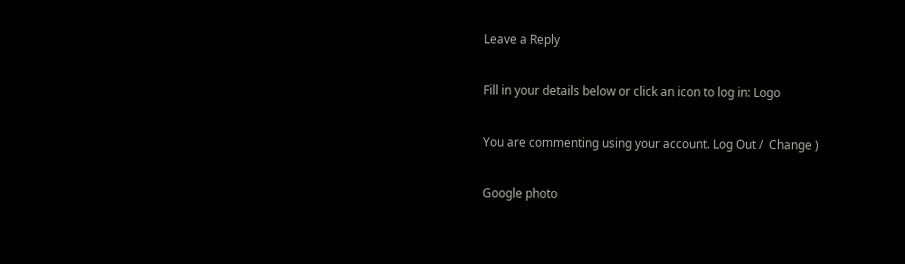Leave a Reply

Fill in your details below or click an icon to log in: Logo

You are commenting using your account. Log Out /  Change )

Google photo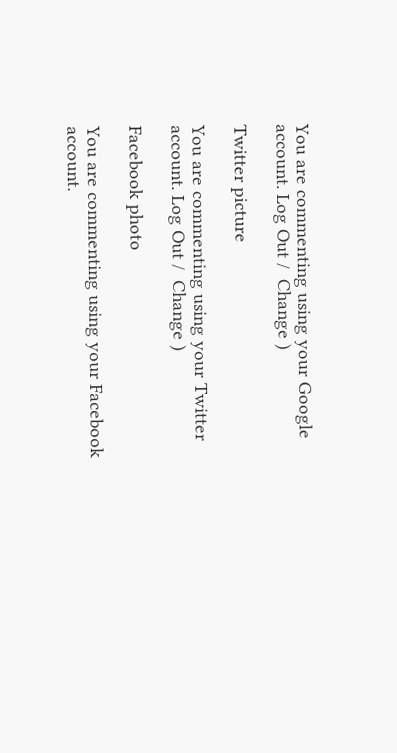You are commenting using your Google account. Log Out /  Change )

Twitter picture

You are commenting using your Twitter account. Log Out /  Change )

Facebook photo

You are commenting using your Facebook account.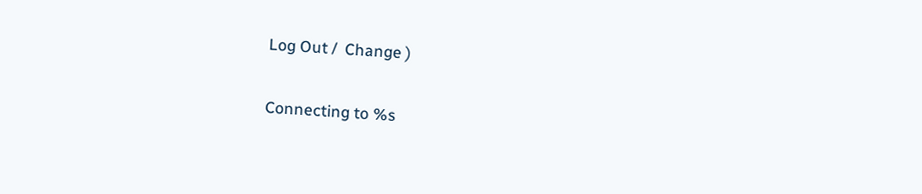Log Out /  Change )

Connecting to %s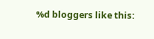%d bloggers like this: